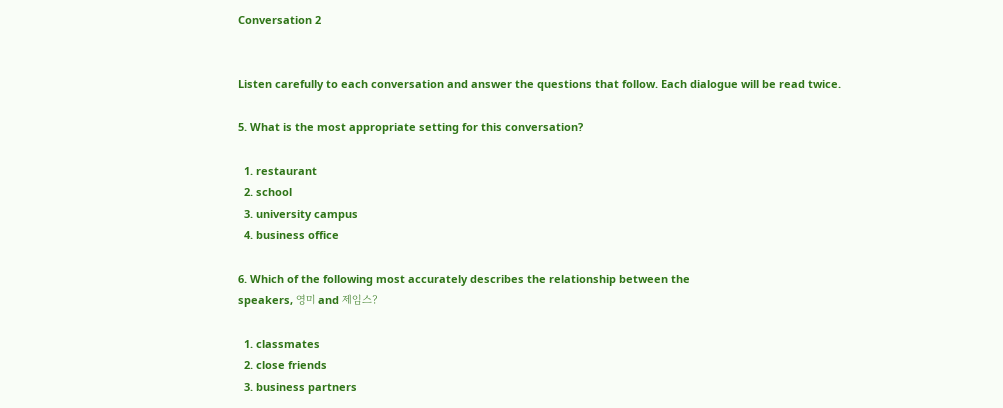Conversation 2


Listen carefully to each conversation and answer the questions that follow. Each dialogue will be read twice.

5. What is the most appropriate setting for this conversation?

  1. restaurant
  2. school
  3. university campus
  4. business office

6. Which of the following most accurately describes the relationship between the
speakers, 영미 and 제임스?

  1. classmates
  2. close friends
  3. business partners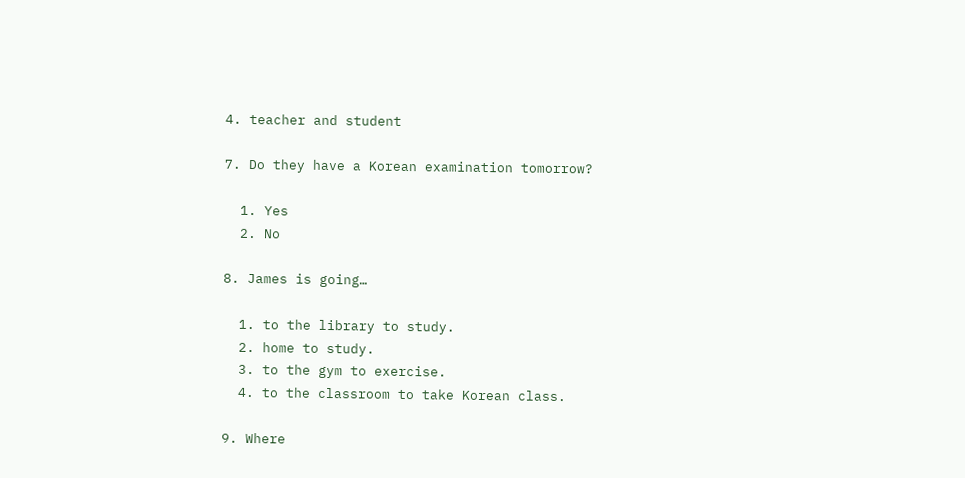4. teacher and student

7. Do they have a Korean examination tomorrow?

  1. Yes
  2. No

8. James is going…

  1. to the library to study.
  2. home to study.
  3. to the gym to exercise.
  4. to the classroom to take Korean class.

9. Where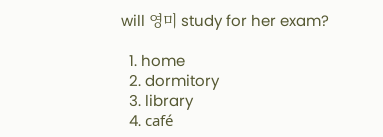will 영미 study for her exam?

  1. home
  2. dormitory
  3. library
  4. café